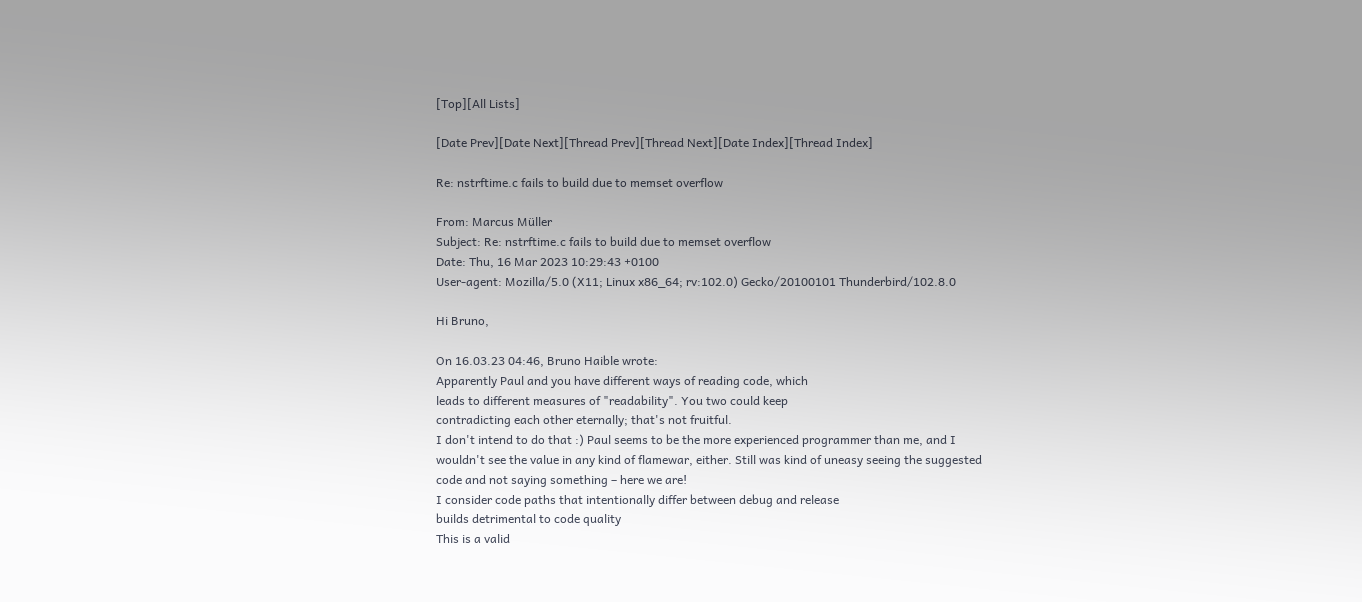[Top][All Lists]

[Date Prev][Date Next][Thread Prev][Thread Next][Date Index][Thread Index]

Re: nstrftime.c fails to build due to memset overflow

From: Marcus Müller
Subject: Re: nstrftime.c fails to build due to memset overflow
Date: Thu, 16 Mar 2023 10:29:43 +0100
User-agent: Mozilla/5.0 (X11; Linux x86_64; rv:102.0) Gecko/20100101 Thunderbird/102.8.0

Hi Bruno,

On 16.03.23 04:46, Bruno Haible wrote:
Apparently Paul and you have different ways of reading code, which
leads to different measures of "readability". You two could keep
contradicting each other eternally; that's not fruitful.
I don't intend to do that :) Paul seems to be the more experienced programmer than me, and I wouldn't see the value in any kind of flamewar, either. Still was kind of uneasy seeing the suggested code and not saying something – here we are!
I consider code paths that intentionally differ between debug and release
builds detrimental to code quality
This is a valid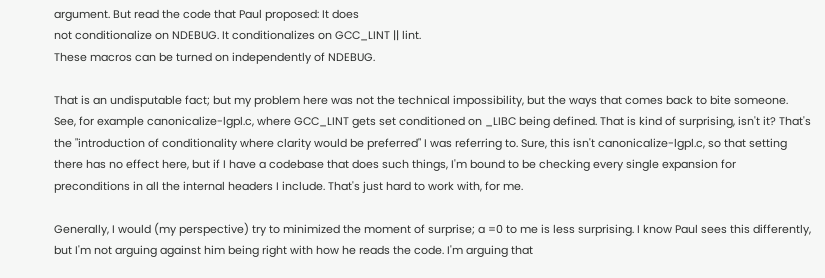argument. But read the code that Paul proposed: It does
not conditionalize on NDEBUG. It conditionalizes on GCC_LINT || lint.
These macros can be turned on independently of NDEBUG.

That is an undisputable fact; but my problem here was not the technical impossibility, but the ways that comes back to bite someone. See, for example canonicalize-lgpl.c, where GCC_LINT gets set conditioned on _LIBC being defined. That is kind of surprising, isn't it? That's the "introduction of conditionality where clarity would be preferred" I was referring to. Sure, this isn't canonicalize-lgpl.c, so that setting there has no effect here, but if I have a codebase that does such things, I'm bound to be checking every single expansion for preconditions in all the internal headers I include. That's just hard to work with, for me.

Generally, I would (my perspective) try to minimized the moment of surprise; a =0 to me is less surprising. I know Paul sees this differently, but I'm not arguing against him being right with how he reads the code. I'm arguing that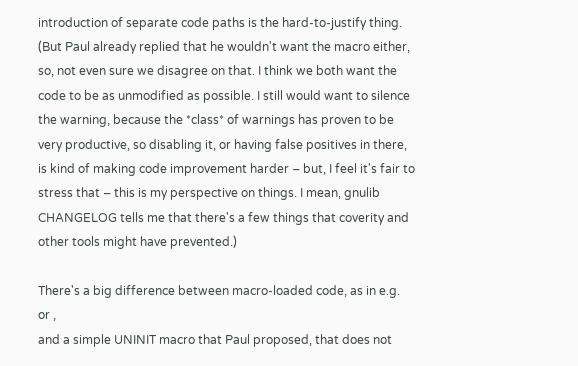introduction of separate code paths is the hard-to-justify thing. (But Paul already replied that he wouldn't want the macro either, so, not even sure we disagree on that. I think we both want the code to be as unmodified as possible. I still would want to silence the warning, because the *class* of warnings has proven to be very productive, so disabling it, or having false positives in there, is kind of making code improvement harder – but, I feel it's fair to stress that – this is my perspective on things. I mean, gnulib CHANGELOG tells me that there's a few things that coverity and other tools might have prevented.)

There's a big difference between macro-loaded code, as in e.g.
or ,
and a simple UNINIT macro that Paul proposed, that does not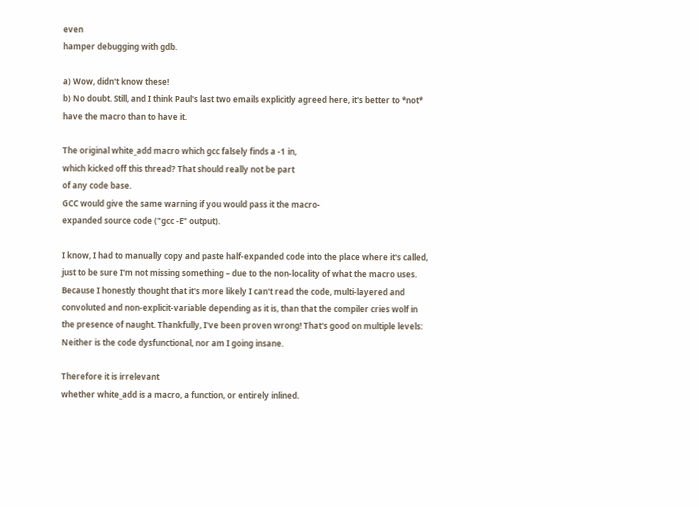even
hamper debugging with gdb.

a) Wow, didn't know these!
b) No doubt. Still, and I think Paul's last two emails explicitly agreed here, it's better to *not* have the macro than to have it.

The original white_add macro which gcc falsely finds a -1 in,
which kicked off this thread? That should really not be part
of any code base.
GCC would give the same warning if you would pass it the macro-
expanded source code ("gcc -E" output).

I know, I had to manually copy and paste half-expanded code into the place where it's called, just to be sure I'm not missing something – due to the non-locality of what the macro uses. Because I honestly thought that it's more likely I can't read the code, multi-layered and convoluted and non-explicit-variable depending as it is, than that the compiler cries wolf in the presence of naught. Thankfully, I've been proven wrong! That's good on multiple levels: Neither is the code dysfunctional, nor am I going insane.

Therefore it is irrelevant
whether white_add is a macro, a function, or entirely inlined.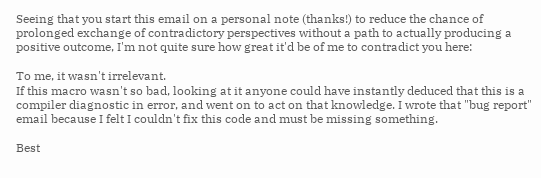Seeing that you start this email on a personal note (thanks!) to reduce the chance of prolonged exchange of contradictory perspectives without a path to actually producing a positive outcome, I'm not quite sure how great it'd be of me to contradict you here:

To me, it wasn't irrelevant.
If this macro wasn't so bad, looking at it anyone could have instantly deduced that this is a compiler diagnostic in error, and went on to act on that knowledge. I wrote that "bug report" email because I felt I couldn't fix this code and must be missing something.

Best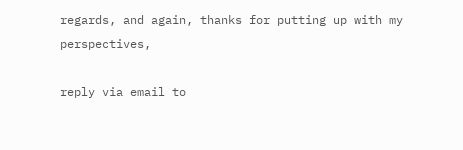regards, and again, thanks for putting up with my perspectives,

reply via email to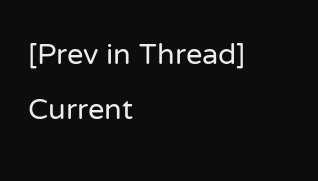[Prev in Thread] Current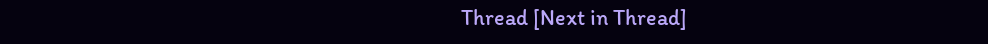Thread [Next in Thread]